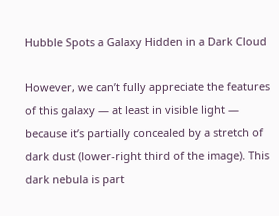Hubble Spots a Galaxy Hidden in a Dark Cloud

However, we can’t fully appreciate the features of this galaxy — at least in visible light — because it’s partially concealed by a stretch of dark dust (lower-right third of the image). This dark nebula is part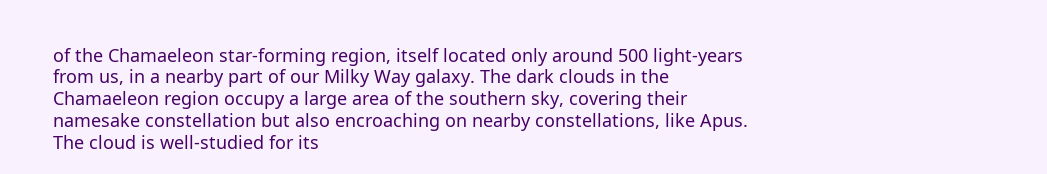of the Chamaeleon star-forming region, itself located only around 500 light-years from us, in a nearby part of our Milky Way galaxy. The dark clouds in the Chamaeleon region occupy a large area of the southern sky, covering their namesake constellation but also encroaching on nearby constellations, like Apus. The cloud is well-studied for its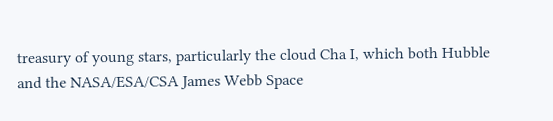treasury of young stars, particularly the cloud Cha I, which both Hubble and the NASA/ESA/CSA James Webb Space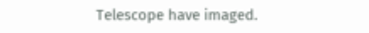Telescope have imaged.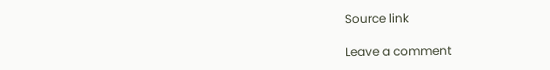Source link

Leave a comment